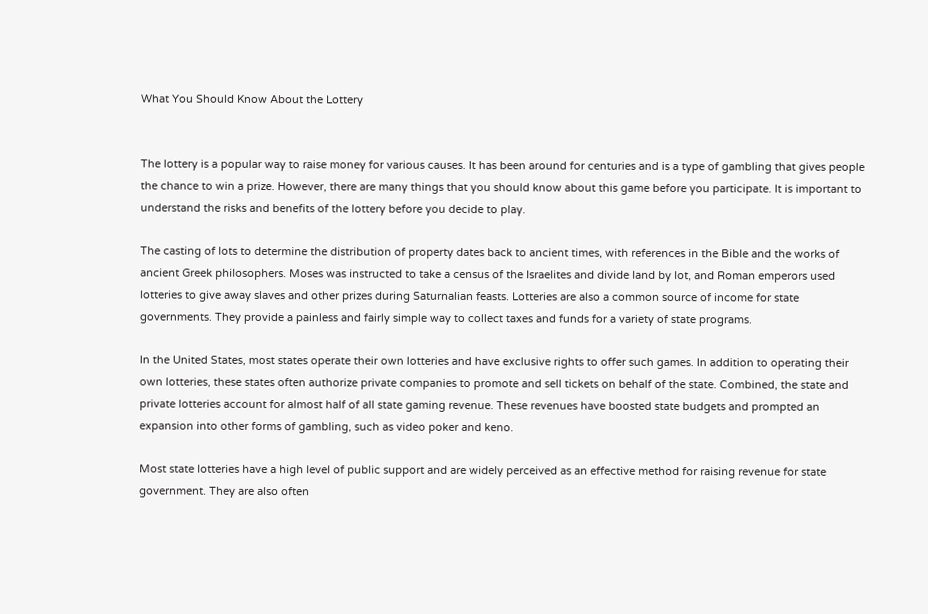What You Should Know About the Lottery


The lottery is a popular way to raise money for various causes. It has been around for centuries and is a type of gambling that gives people the chance to win a prize. However, there are many things that you should know about this game before you participate. It is important to understand the risks and benefits of the lottery before you decide to play.

The casting of lots to determine the distribution of property dates back to ancient times, with references in the Bible and the works of ancient Greek philosophers. Moses was instructed to take a census of the Israelites and divide land by lot, and Roman emperors used lotteries to give away slaves and other prizes during Saturnalian feasts. Lotteries are also a common source of income for state governments. They provide a painless and fairly simple way to collect taxes and funds for a variety of state programs.

In the United States, most states operate their own lotteries and have exclusive rights to offer such games. In addition to operating their own lotteries, these states often authorize private companies to promote and sell tickets on behalf of the state. Combined, the state and private lotteries account for almost half of all state gaming revenue. These revenues have boosted state budgets and prompted an expansion into other forms of gambling, such as video poker and keno.

Most state lotteries have a high level of public support and are widely perceived as an effective method for raising revenue for state government. They are also often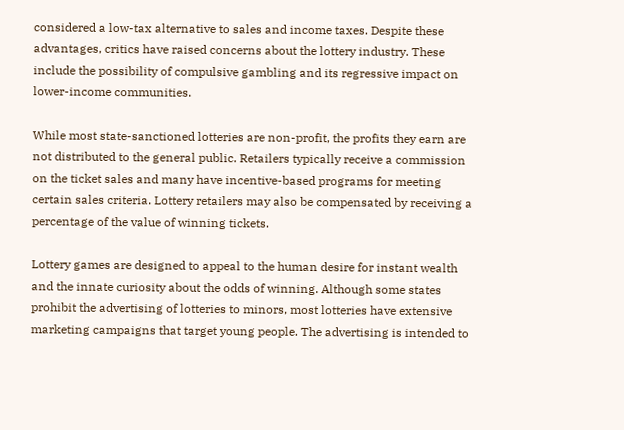considered a low-tax alternative to sales and income taxes. Despite these advantages, critics have raised concerns about the lottery industry. These include the possibility of compulsive gambling and its regressive impact on lower-income communities.

While most state-sanctioned lotteries are non-profit, the profits they earn are not distributed to the general public. Retailers typically receive a commission on the ticket sales and many have incentive-based programs for meeting certain sales criteria. Lottery retailers may also be compensated by receiving a percentage of the value of winning tickets.

Lottery games are designed to appeal to the human desire for instant wealth and the innate curiosity about the odds of winning. Although some states prohibit the advertising of lotteries to minors, most lotteries have extensive marketing campaigns that target young people. The advertising is intended to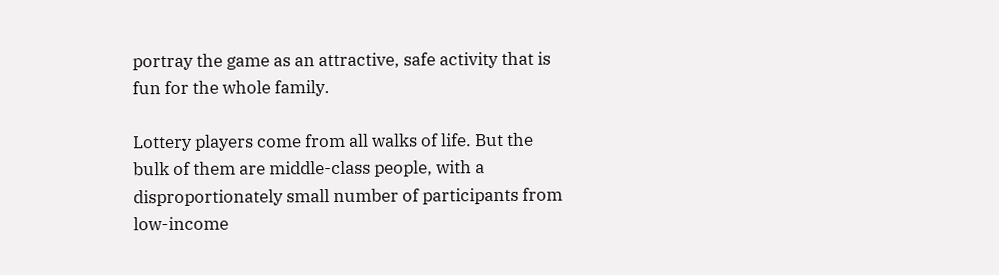portray the game as an attractive, safe activity that is fun for the whole family.

Lottery players come from all walks of life. But the bulk of them are middle-class people, with a disproportionately small number of participants from low-income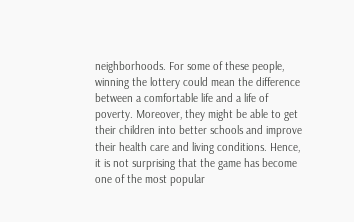neighborhoods. For some of these people, winning the lottery could mean the difference between a comfortable life and a life of poverty. Moreover, they might be able to get their children into better schools and improve their health care and living conditions. Hence, it is not surprising that the game has become one of the most popular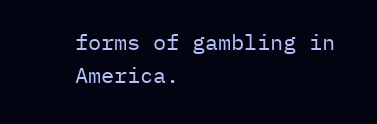forms of gambling in America.